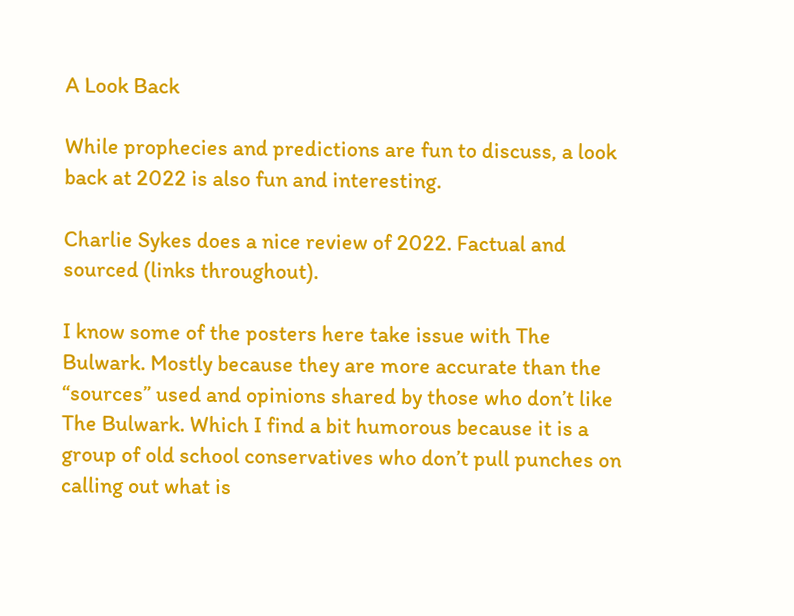A Look Back

While prophecies and predictions are fun to discuss, a look back at 2022 is also fun and interesting.

Charlie Sykes does a nice review of 2022. Factual and sourced (links throughout).

I know some of the posters here take issue with The Bulwark. Mostly because they are more accurate than the “sources” used and opinions shared by those who don’t like The Bulwark. Which I find a bit humorous because it is a group of old school conservatives who don’t pull punches on calling out what is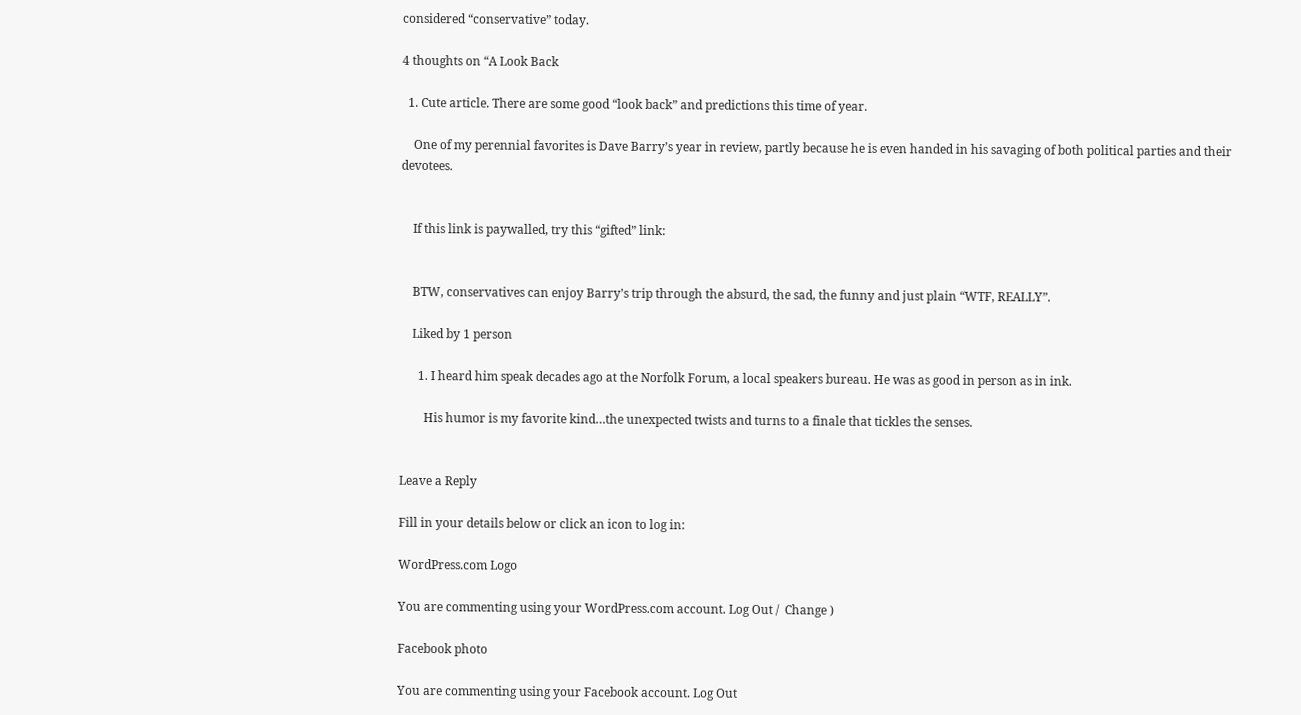considered “conservative” today.

4 thoughts on “A Look Back

  1. Cute article. There are some good “look back” and predictions this time of year.

    One of my perennial favorites is Dave Barry’s year in review, partly because he is even handed in his savaging of both political parties and their devotees.


    If this link is paywalled, try this “gifted” link:


    BTW, conservatives can enjoy Barry’s trip through the absurd, the sad, the funny and just plain “WTF, REALLY”.

    Liked by 1 person

      1. I heard him speak decades ago at the Norfolk Forum, a local speakers bureau. He was as good in person as in ink.

        His humor is my favorite kind…the unexpected twists and turns to a finale that tickles the senses.


Leave a Reply

Fill in your details below or click an icon to log in:

WordPress.com Logo

You are commenting using your WordPress.com account. Log Out /  Change )

Facebook photo

You are commenting using your Facebook account. Log Out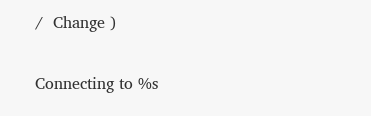/  Change )

Connecting to %s